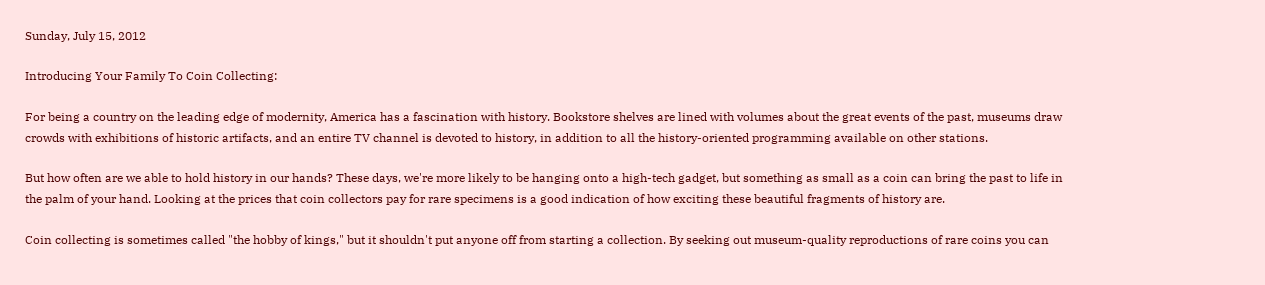Sunday, July 15, 2012

Introducing Your Family To Coin Collecting:

For being a country on the leading edge of modernity, America has a fascination with history. Bookstore shelves are lined with volumes about the great events of the past, museums draw crowds with exhibitions of historic artifacts, and an entire TV channel is devoted to history, in addition to all the history-oriented programming available on other stations.

But how often are we able to hold history in our hands? These days, we're more likely to be hanging onto a high-tech gadget, but something as small as a coin can bring the past to life in the palm of your hand. Looking at the prices that coin collectors pay for rare specimens is a good indication of how exciting these beautiful fragments of history are.

Coin collecting is sometimes called "the hobby of kings," but it shouldn't put anyone off from starting a collection. By seeking out museum-quality reproductions of rare coins you can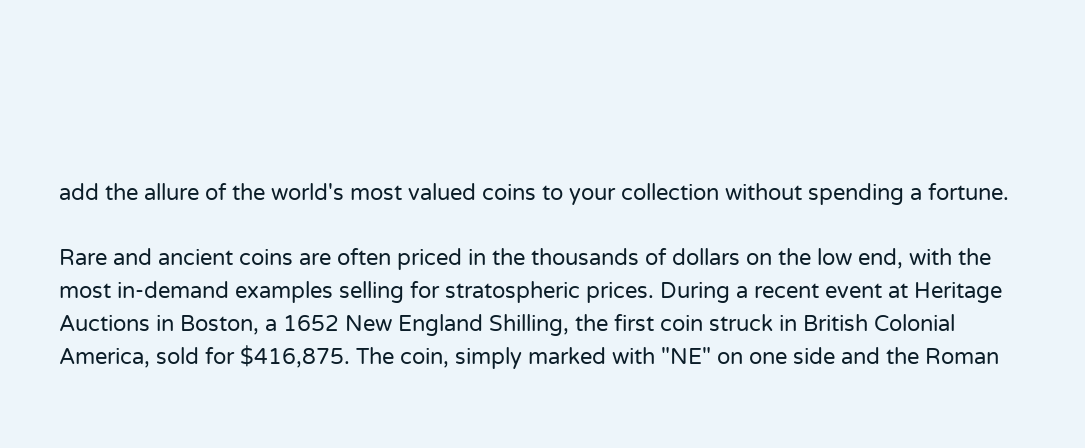add the allure of the world's most valued coins to your collection without spending a fortune.

Rare and ancient coins are often priced in the thousands of dollars on the low end, with the most in-demand examples selling for stratospheric prices. During a recent event at Heritage Auctions in Boston, a 1652 New England Shilling, the first coin struck in British Colonial America, sold for $416,875. The coin, simply marked with "NE" on one side and the Roman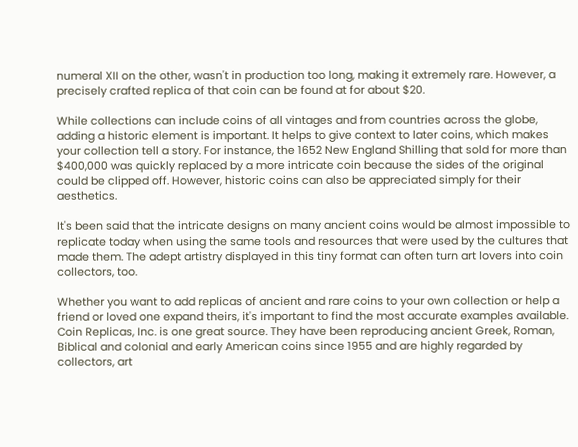numeral XII on the other, wasn't in production too long, making it extremely rare. However, a precisely crafted replica of that coin can be found at for about $20.

While collections can include coins of all vintages and from countries across the globe, adding a historic element is important. It helps to give context to later coins, which makes your collection tell a story. For instance, the 1652 New England Shilling that sold for more than $400,000 was quickly replaced by a more intricate coin because the sides of the original could be clipped off. However, historic coins can also be appreciated simply for their aesthetics.

It's been said that the intricate designs on many ancient coins would be almost impossible to replicate today when using the same tools and resources that were used by the cultures that made them. The adept artistry displayed in this tiny format can often turn art lovers into coin collectors, too.

Whether you want to add replicas of ancient and rare coins to your own collection or help a friend or loved one expand theirs, it's important to find the most accurate examples available. Coin Replicas, Inc. is one great source. They have been reproducing ancient Greek, Roman, Biblical and colonial and early American coins since 1955 and are highly regarded by collectors, art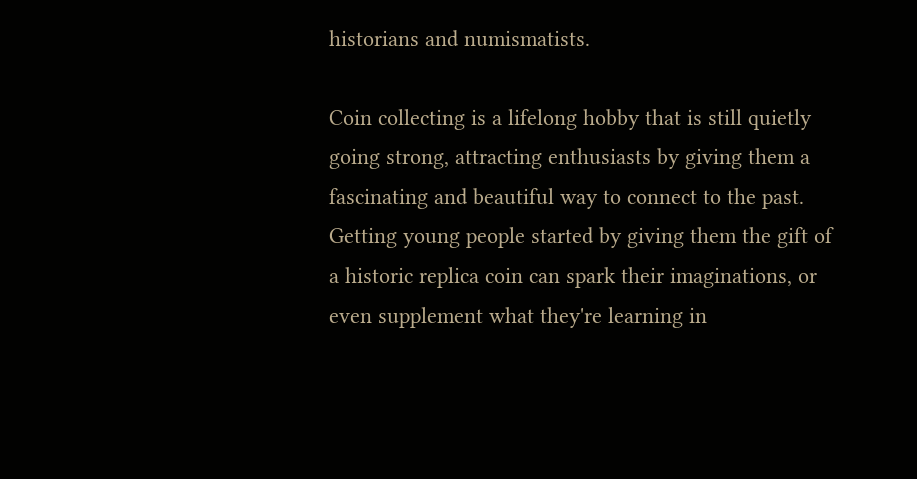historians and numismatists.

Coin collecting is a lifelong hobby that is still quietly going strong, attracting enthusiasts by giving them a fascinating and beautiful way to connect to the past. Getting young people started by giving them the gift of a historic replica coin can spark their imaginations, or even supplement what they're learning in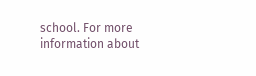school. For more information about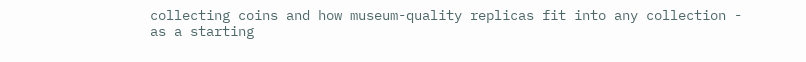collecting coins and how museum-quality replicas fit into any collection - as a starting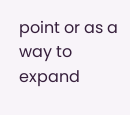point or as a way to expand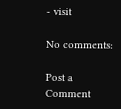- visit

No comments:

Post a Comment